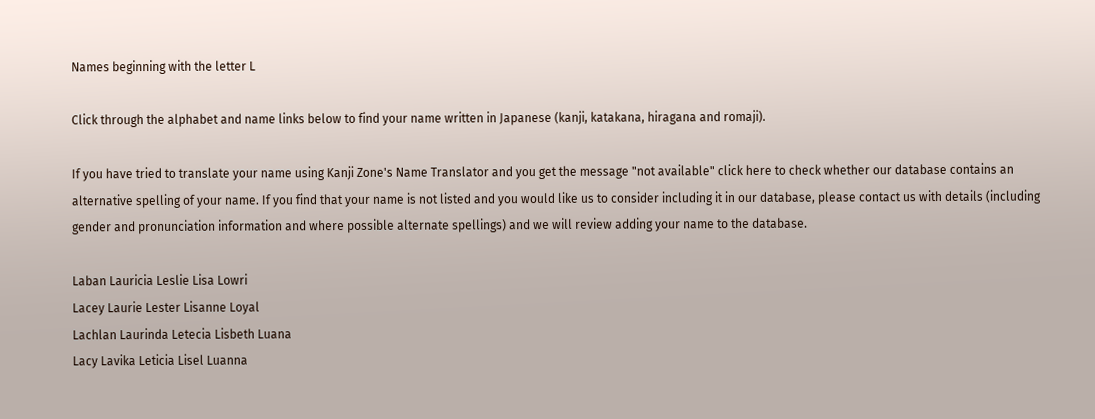Names beginning with the letter L

Click through the alphabet and name links below to find your name written in Japanese (kanji, katakana, hiragana and romaji).

If you have tried to translate your name using Kanji Zone's Name Translator and you get the message "not available" click here to check whether our database contains an alternative spelling of your name. If you find that your name is not listed and you would like us to consider including it in our database, please contact us with details (including gender and pronunciation information and where possible alternate spellings) and we will review adding your name to the database.

Laban Lauricia Leslie Lisa Lowri
Lacey Laurie Lester Lisanne Loyal
Lachlan Laurinda Letecia Lisbeth Luana
Lacy Lavika Leticia Lisel Luanna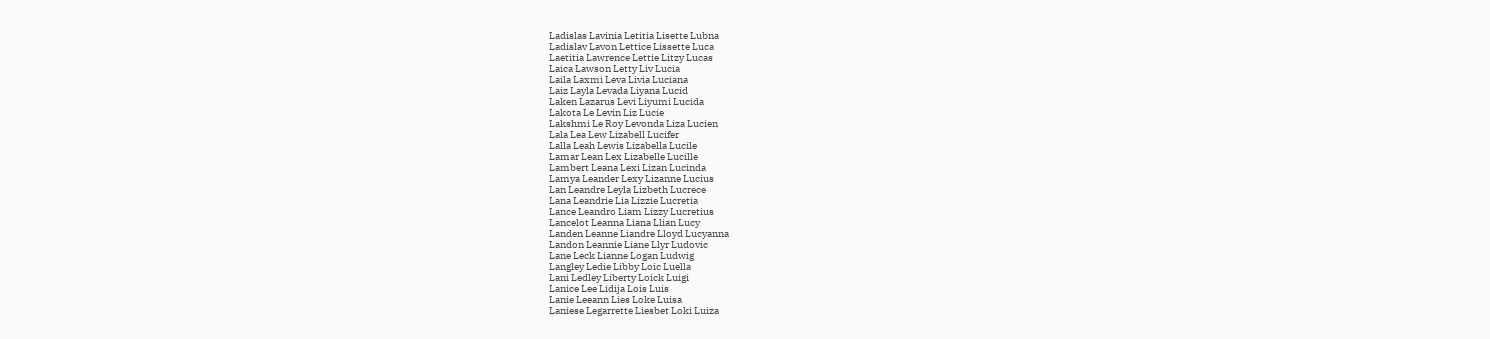Ladislas Lavinia Letitia Lisette Lubna
Ladislav Lavon Lettice Lissette Luca
Laetitia Lawrence Lettie Litzy Lucas
Laica Lawson Letty Liv Lucia
Laila Laxmi Leva Livia Luciana
Laiz Layla Levada Liyana Lucid
Laken Lazarus Levi Liyumi Lucida
Lakota Le Levin Liz Lucie
Lakshmi Le Roy Levonda Liza Lucien
Lala Lea Lew Lizabell Lucifer
Lalla Leah Lewis Lizabella Lucile
Lamar Lean Lex Lizabelle Lucille
Lambert Leana Lexi Lizan Lucinda
Lamya Leander Lexy Lizanne Lucius
Lan Leandre Leyla Lizbeth Lucrece
Lana Leandrie Lia Lizzie Lucretia
Lance Leandro Liam Lizzy Lucretius
Lancelot Leanna Liana Llian Lucy
Landen Leanne Liandre Lloyd Lucyanna
Landon Leannie Liane Llyr Ludovic
Lane Leck Lianne Logan Ludwig
Langley Ledie Libby Loic Luella
Lani Ledley Liberty Loick Luigi
Lanice Lee Lidija Lois Luis
Lanie Leeann Lies Loke Luisa
Laniese Legarrette Liesbet Loki Luiza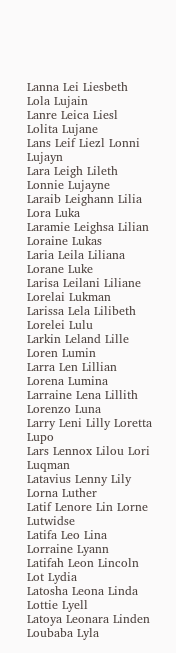Lanna Lei Liesbeth Lola Lujain
Lanre Leica Liesl Lolita Lujane
Lans Leif Liezl Lonni Lujayn
Lara Leigh Lileth Lonnie Lujayne
Laraib Leighann Lilia Lora Luka
Laramie Leighsa Lilian Loraine Lukas
Laria Leila Liliana Lorane Luke
Larisa Leilani Liliane Lorelai Lukman
Larissa Lela Lilibeth Lorelei Lulu
Larkin Leland Lille Loren Lumin
Larra Len Lillian Lorena Lumina
Larraine Lena Lillith Lorenzo Luna
Larry Leni Lilly Loretta Lupo
Lars Lennox Lilou Lori Luqman
Latavius Lenny Lily Lorna Luther
Latif Lenore Lin Lorne Lutwidse
Latifa Leo Lina Lorraine Lyann
Latifah Leon Lincoln Lot Lydia
Latosha Leona Linda Lottie Lyell
Latoya Leonara Linden Loubaba Lyla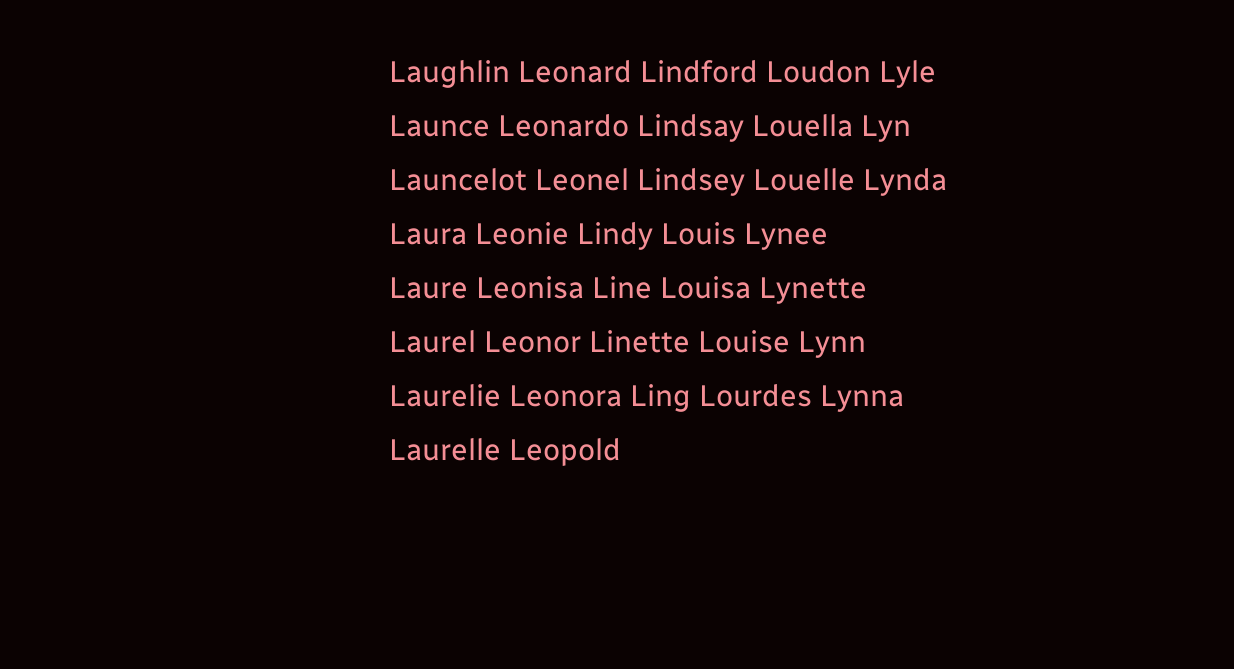Laughlin Leonard Lindford Loudon Lyle
Launce Leonardo Lindsay Louella Lyn
Launcelot Leonel Lindsey Louelle Lynda
Laura Leonie Lindy Louis Lynee
Laure Leonisa Line Louisa Lynette
Laurel Leonor Linette Louise Lynn
Laurelie Leonora Ling Lourdes Lynna
Laurelle Leopold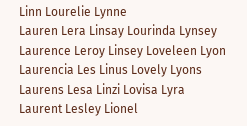Linn Lourelie Lynne
Lauren Lera Linsay Lourinda Lynsey
Laurence Leroy Linsey Loveleen Lyon
Laurencia Les Linus Lovely Lyons
Laurens Lesa Linzi Lovisa Lyra
Laurent Lesley Lionel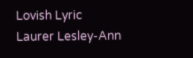Lovish Lyric
Laurer Lesley-Ann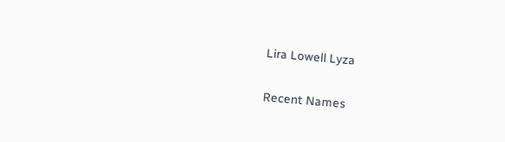Lira Lowell Lyza

Recent Names